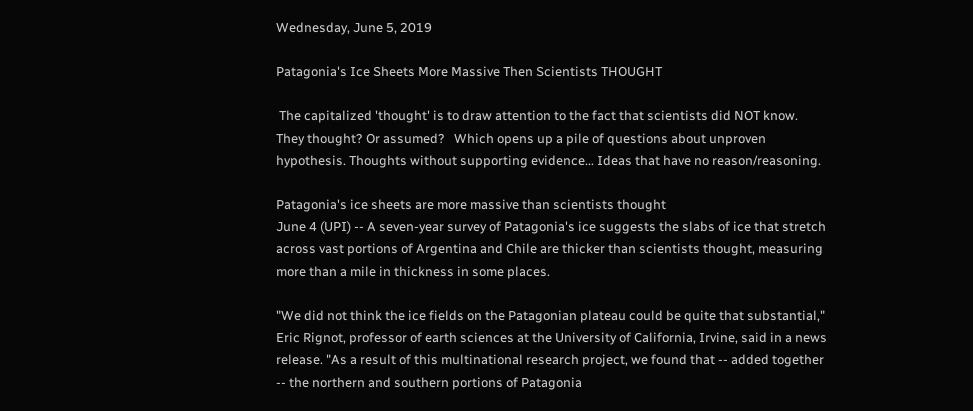Wednesday, June 5, 2019

Patagonia's Ice Sheets More Massive Then Scientists THOUGHT

 The capitalized 'thought' is to draw attention to the fact that scientists did NOT know.
They thought? Or assumed?   Which opens up a pile of questions about unproven hypothesis. Thoughts without supporting evidence... Ideas that have no reason/reasoning.

Patagonia's ice sheets are more massive than scientists thought
June 4 (UPI) -- A seven-year survey of Patagonia's ice suggests the slabs of ice that stretch across vast portions of Argentina and Chile are thicker than scientists thought, measuring more than a mile in thickness in some places.

"We did not think the ice fields on the Patagonian plateau could be quite that substantial," Eric Rignot, professor of earth sciences at the University of California, Irvine, said in a news release. "As a result of this multinational research project, we found that -- added together -- the northern and southern portions of Patagonia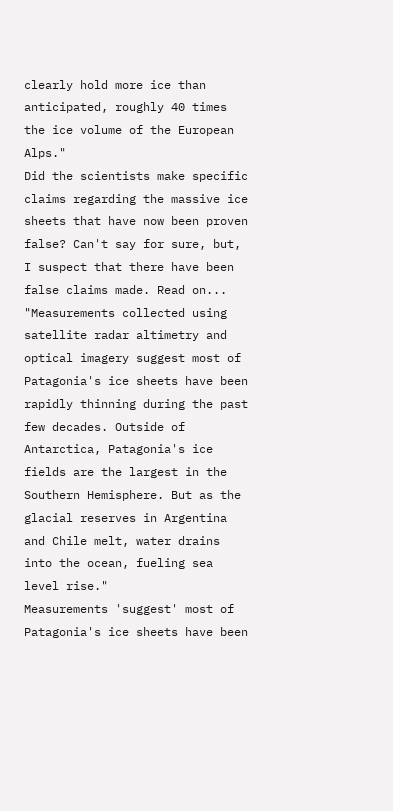clearly hold more ice than anticipated, roughly 40 times the ice volume of the European Alps."
Did the scientists make specific claims regarding the massive ice sheets that have now been proven false? Can't say for sure, but, I suspect that there have been false claims made. Read on...
"Measurements collected using satellite radar altimetry and optical imagery suggest most of Patagonia's ice sheets have been rapidly thinning during the past few decades. Outside of Antarctica, Patagonia's ice fields are the largest in the Southern Hemisphere. But as the glacial reserves in Argentina and Chile melt, water drains into the ocean, fueling sea level rise."
Measurements 'suggest' most of Patagonia's ice sheets have been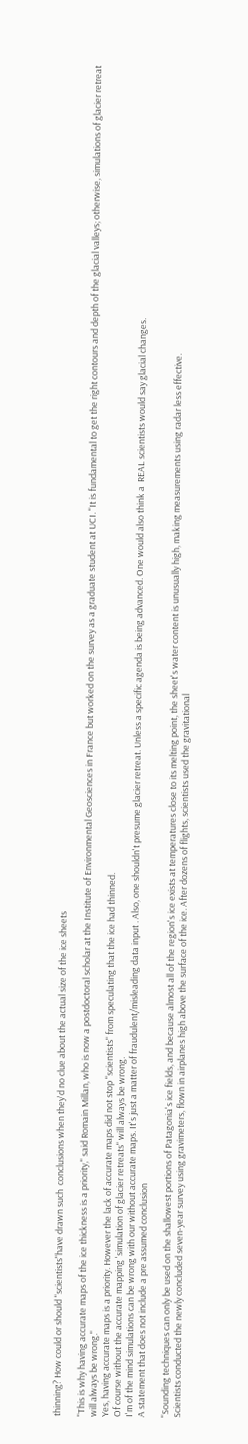thinning? How could or should "scientists"have drawn such  conclusions when they'd no clue about the actual size of the ice sheets

"This is why having accurate maps of the ice thickness is a priority," said Romain Millan, who is now a postdoctoral scholar at the Institute of Environmental Geosciences in France but worked on the survey as a graduate student at UCI. "It is fundamental to get the right contours and depth of the glacial valleys; otherwise, simulations of glacier retreat will always be wrong."
Yes, having accurate maps is a priority. However the lack of accurate maps did not stop "scientists" from speculating that the ice had thinned.
Of course without the accurate mapping 'simulation of glacier retreats" will always be wrong.
I'm of the mind simulations can be wrong with our without accurate maps. It's just a matter of fraudulent/misleading data input . Also, one shouldn't presume glacier retreat. Unless a specific agenda is being advanced. One would also think a  REAL scientists would say glacial changes.
A statement that does not include a pre assumed conclusion

"Sounding techniques can only be used on the shallowest portions of Patagonia's ice fields, and because almost all of the region's ice exists at temperatures close to its melting point, the sheet's water content is unusually high, making measurements using radar less effective.
Scientists conducted the newly concluded seven-year survey using gravimeters, flown in airplanes high above the surface of the ice. After dozens of flights, scientists used the gravitational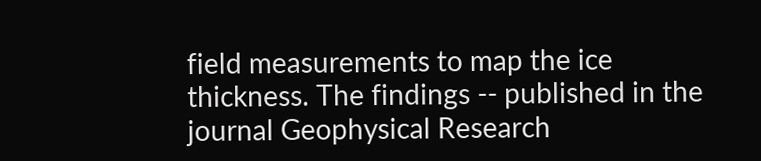field measurements to map the ice thickness. The findings -- published in the journal Geophysical Research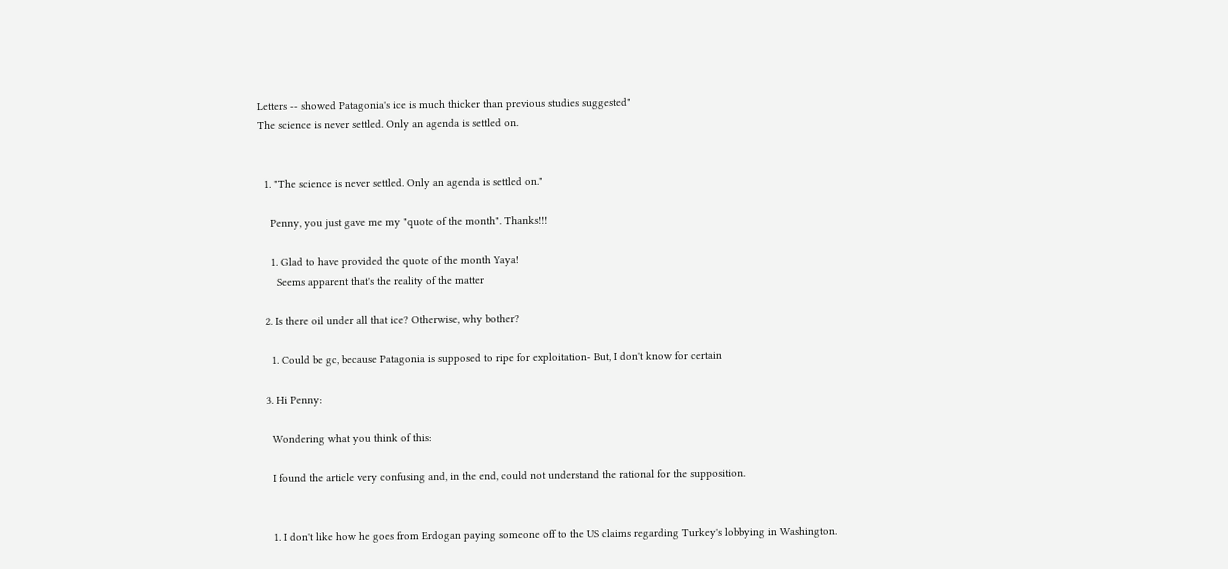Letters -- showed Patagonia's ice is much thicker than previous studies suggested"
The science is never settled. Only an agenda is settled on.


  1. "The science is never settled. Only an agenda is settled on."

    Penny, you just gave me my "quote of the month". Thanks!!!

    1. Glad to have provided the quote of the month Yaya!
      Seems apparent that's the reality of the matter

  2. Is there oil under all that ice? Otherwise, why bother?

    1. Could be gc, because Patagonia is supposed to ripe for exploitation- But, I don't know for certain

  3. Hi Penny:

    Wondering what you think of this:

    I found the article very confusing and, in the end, could not understand the rational for the supposition.


    1. I don't like how he goes from Erdogan paying someone off to the US claims regarding Turkey's lobbying in Washington.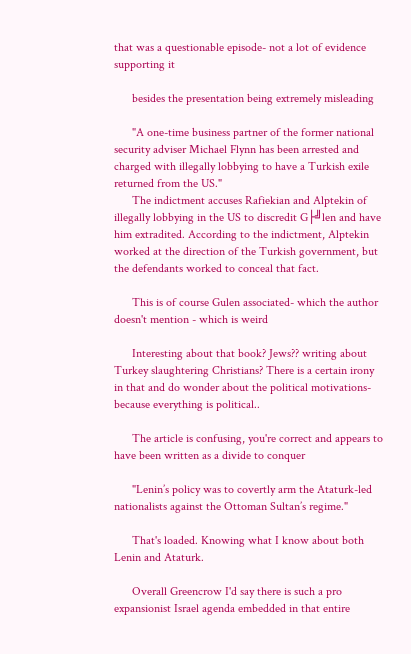that was a questionable episode- not a lot of evidence supporting it

      besides the presentation being extremely misleading

      "A one-time business partner of the former national security adviser Michael Flynn has been arrested and charged with illegally lobbying to have a Turkish exile returned from the US."
      The indictment accuses Rafiekian and Alptekin of illegally lobbying in the US to discredit G├╝len and have him extradited. According to the indictment, Alptekin worked at the direction of the Turkish government, but the defendants worked to conceal that fact.

      This is of course Gulen associated- which the author doesn't mention - which is weird

      Interesting about that book? Jews?? writing about Turkey slaughtering Christians? There is a certain irony in that and do wonder about the political motivations- because everything is political..

      The article is confusing, you're correct and appears to have been written as a divide to conquer

      "Lenin’s policy was to covertly arm the Ataturk-led nationalists against the Ottoman Sultan’s regime."

      That's loaded. Knowing what I know about both Lenin and Ataturk.

      Overall Greencrow I'd say there is such a pro expansionist Israel agenda embedded in that entire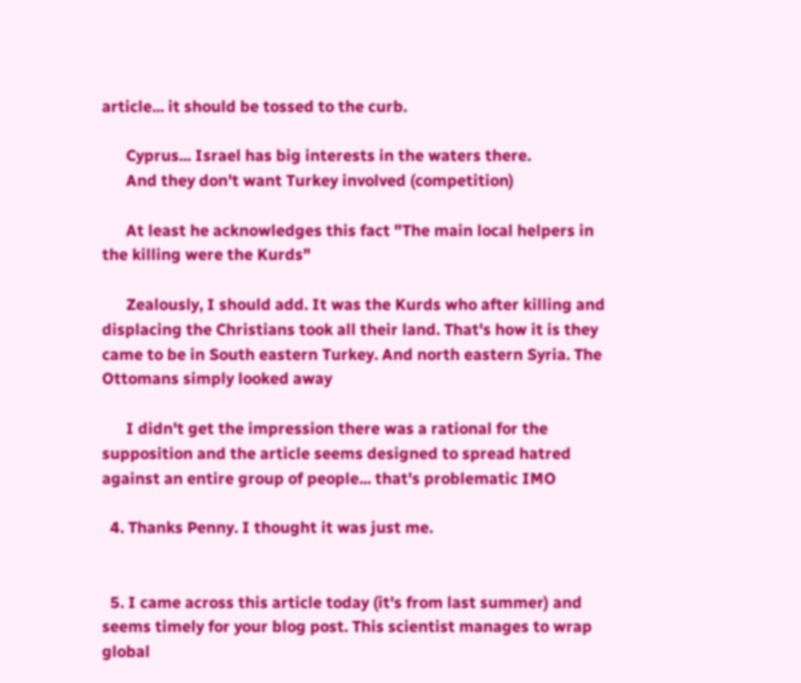article... it should be tossed to the curb.

      Cyprus... Israel has big interests in the waters there.
      And they don't want Turkey involved (competition)

      At least he acknowledges this fact "The main local helpers in the killing were the Kurds"

      Zealously, I should add. It was the Kurds who after killing and displacing the Christians took all their land. That's how it is they came to be in South eastern Turkey. And north eastern Syria. The Ottomans simply looked away

      I didn't get the impression there was a rational for the supposition and the article seems designed to spread hatred against an entire group of people... that's problematic IMO

  4. Thanks Penny. I thought it was just me.


  5. I came across this article today (it's from last summer) and seems timely for your blog post. This scientist manages to wrap global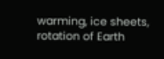warming, ice sheets, rotation of Earth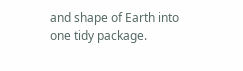and shape of Earth into one tidy package.